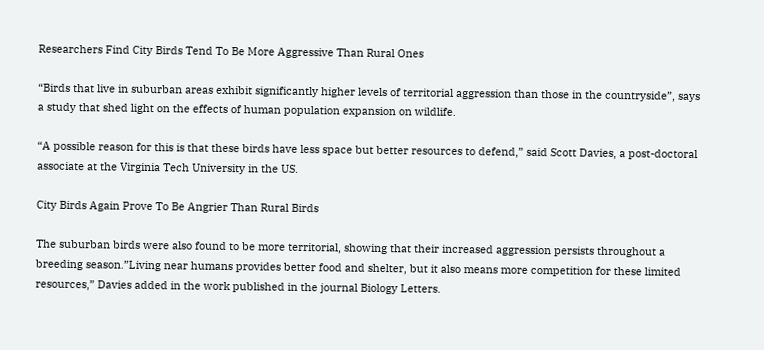Researchers Find City Birds Tend To Be More Aggressive Than Rural Ones

“Birds that live in suburban areas exhibit significantly higher levels of territorial aggression than those in the countryside”, says a study that shed light on the effects of human population expansion on wildlife.

“A possible reason for this is that these birds have less space but better resources to defend,” said Scott Davies, a post-doctoral associate at the Virginia Tech University in the US.

City Birds Again Prove To Be Angrier Than Rural Birds

The suburban birds were also found to be more territorial, showing that their increased aggression persists throughout a breeding season.”Living near humans provides better food and shelter, but it also means more competition for these limited resources,” Davies added in the work published in the journal Biology Letters.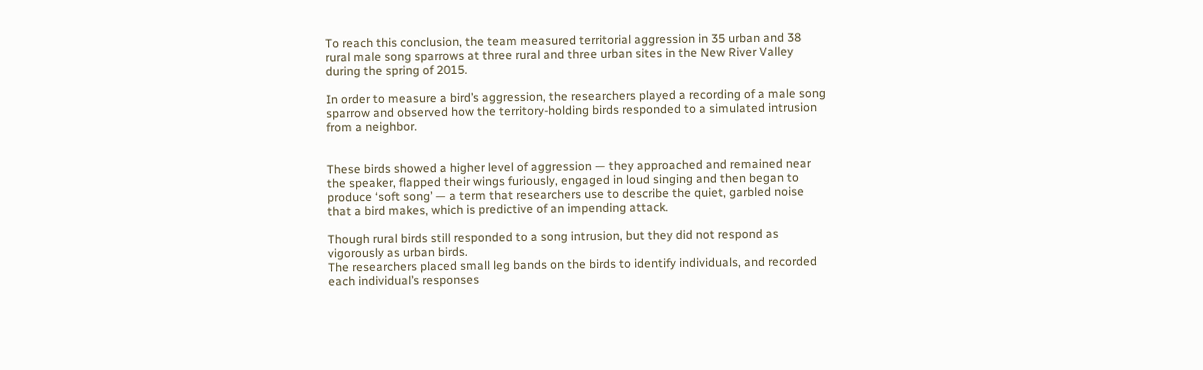To reach this conclusion, the team measured territorial aggression in 35 urban and 38 rural male song sparrows at three rural and three urban sites in the New River Valley during the spring of 2015.

In order to measure a bird’s aggression, the researchers played a recording of a male song sparrow and observed how the territory-holding birds responded to a simulated intrusion from a neighbor.


These birds showed a higher level of aggression — they approached and remained near the speaker, flapped their wings furiously, engaged in loud singing and then began to produce ‘soft song’ — a term that researchers use to describe the quiet, garbled noise that a bird makes, which is predictive of an impending attack.

Though rural birds still responded to a song intrusion, but they did not respond as vigorously as urban birds.
The researchers placed small leg bands on the birds to identify individuals, and recorded each individual’s responses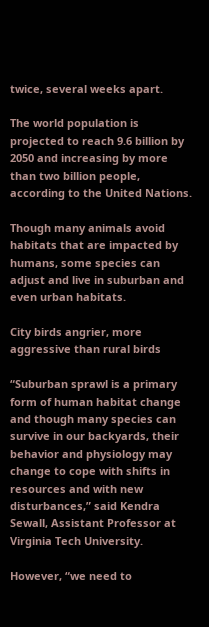twice, several weeks apart.

The world population is projected to reach 9.6 billion by 2050 and increasing by more than two billion people, according to the United Nations.

Though many animals avoid habitats that are impacted by humans, some species can adjust and live in suburban and even urban habitats.

City birds angrier, more aggressive than rural birds

“Suburban sprawl is a primary form of human habitat change and though many species can survive in our backyards, their behavior and physiology may change to cope with shifts in resources and with new disturbances,” said Kendra Sewall, Assistant Professor at Virginia Tech University.

However, “we need to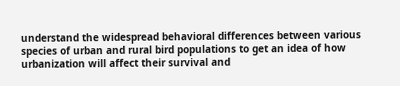understand the widespread behavioral differences between various species of urban and rural bird populations to get an idea of how urbanization will affect their survival and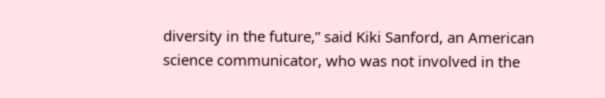diversity in the future,” said Kiki Sanford, an American science communicator, who was not involved in the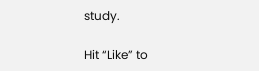study.

Hit “Like” to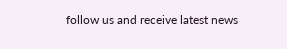follow us and receive latest news